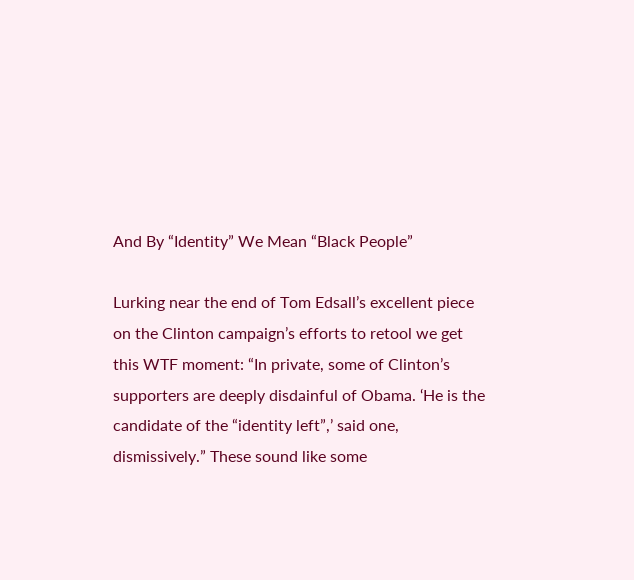And By “Identity” We Mean “Black People”

Lurking near the end of Tom Edsall’s excellent piece on the Clinton campaign’s efforts to retool we get this WTF moment: “In private, some of Clinton’s supporters are deeply disdainful of Obama. ‘He is the candidate of the “identity left”,’ said one, dismissively.” These sound like some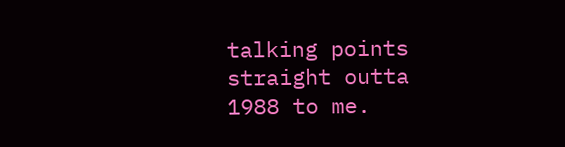talking points straight outta 1988 to me.